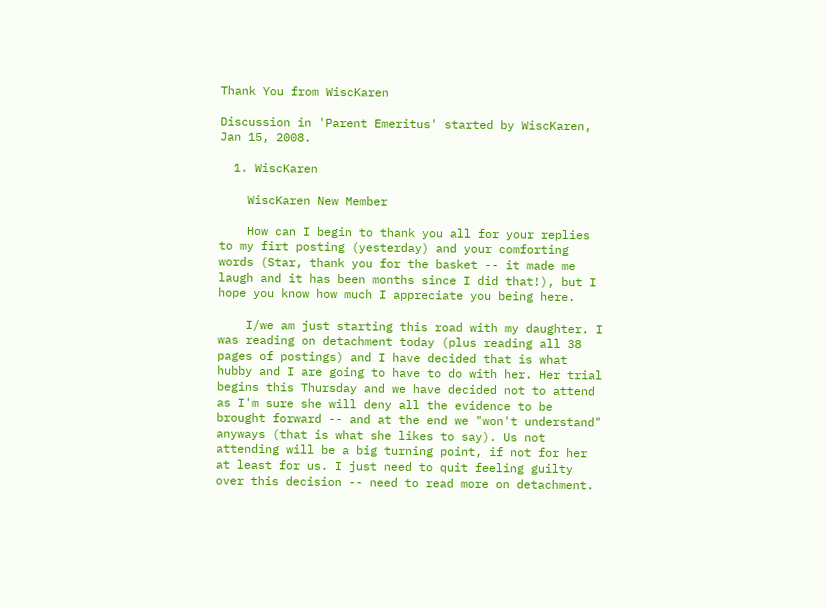Thank You from WiscKaren

Discussion in 'Parent Emeritus' started by WiscKaren, Jan 15, 2008.

  1. WiscKaren

    WiscKaren New Member

    How can I begin to thank you all for your replies to my firt posting (yesterday) and your comforting words (Star, thank you for the basket -- it made me laugh and it has been months since I did that!), but I hope you know how much I appreciate you being here.

    I/we am just starting this road with my daughter. I was reading on detachment today (plus reading all 38 pages of postings) and I have decided that is what hubby and I are going to have to do with her. Her trial begins this Thursday and we have decided not to attend as I'm sure she will deny all the evidence to be brought forward -- and at the end we "won't understand" anyways (that is what she likes to say). Us not attending will be a big turning point, if not for her at least for us. I just need to quit feeling guilty over this decision -- need to read more on detachment.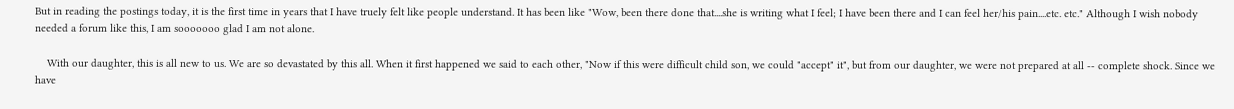But in reading the postings today, it is the first time in years that I have truely felt like people understand. It has been like "Wow, been there done that....she is writing what I feel; I have been there and I can feel her/his pain....etc. etc." Although I wish nobody needed a forum like this, I am sooooooo glad I am not alone.

    With our daughter, this is all new to us. We are so devastated by this all. When it first happened we said to each other, "Now if this were difficult child son, we could "accept" it", but from our daughter, we were not prepared at all -- complete shock. Since we have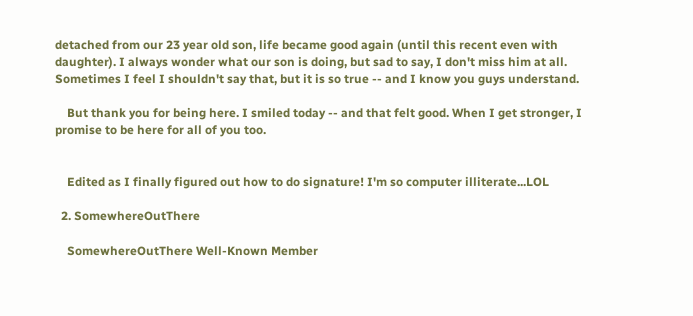detached from our 23 year old son, life became good again (until this recent even with daughter). I always wonder what our son is doing, but sad to say, I don't miss him at all. Sometimes I feel I shouldn't say that, but it is so true -- and I know you guys understand.

    But thank you for being here. I smiled today -- and that felt good. When I get stronger, I promise to be here for all of you too.


    Edited as I finally figured out how to do signature! I'm so computer illiterate...LOL

  2. SomewhereOutThere

    SomewhereOutThere Well-Known Member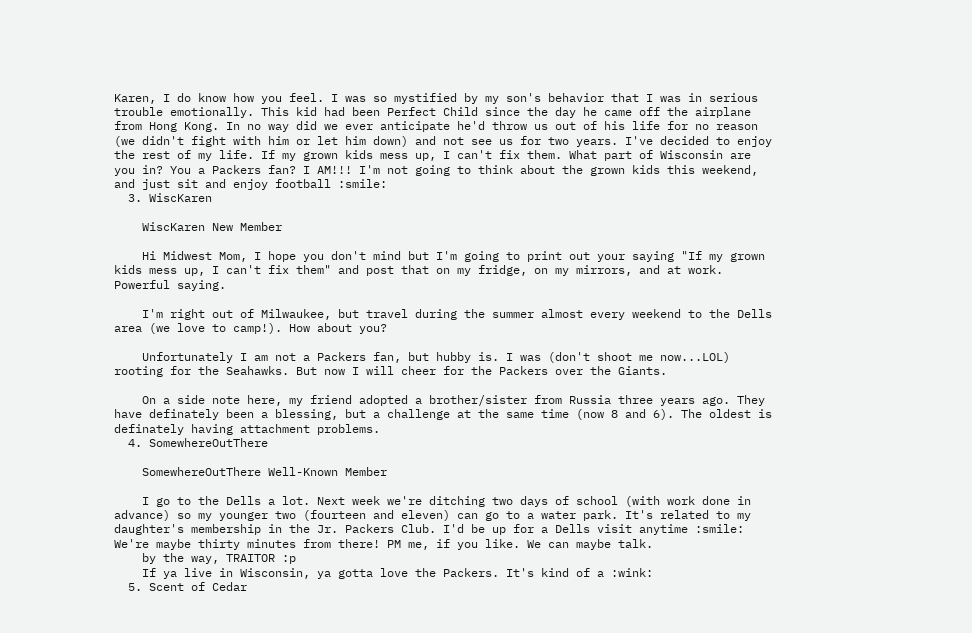Karen, I do know how you feel. I was so mystified by my son's behavior that I was in serious trouble emotionally. This kid had been Perfect Child since the day he came off the airplane from Hong Kong. In no way did we ever anticipate he'd throw us out of his life for no reason (we didn't fight with him or let him down) and not see us for two years. I've decided to enjoy the rest of my life. If my grown kids mess up, I can't fix them. What part of Wisconsin are you in? You a Packers fan? I AM!!! I'm not going to think about the grown kids this weekend, and just sit and enjoy football :smile:
  3. WiscKaren

    WiscKaren New Member

    Hi Midwest Mom, I hope you don't mind but I'm going to print out your saying "If my grown kids mess up, I can't fix them" and post that on my fridge, on my mirrors, and at work. Powerful saying.

    I'm right out of Milwaukee, but travel during the summer almost every weekend to the Dells area (we love to camp!). How about you?

    Unfortunately I am not a Packers fan, but hubby is. I was (don't shoot me now...LOL) rooting for the Seahawks. But now I will cheer for the Packers over the Giants.

    On a side note here, my friend adopted a brother/sister from Russia three years ago. They have definately been a blessing, but a challenge at the same time (now 8 and 6). The oldest is definately having attachment problems.
  4. SomewhereOutThere

    SomewhereOutThere Well-Known Member

    I go to the Dells a lot. Next week we're ditching two days of school (with work done in advance) so my younger two (fourteen and eleven) can go to a water park. It's related to my daughter's membership in the Jr. Packers Club. I'd be up for a Dells visit anytime :smile: We're maybe thirty minutes from there! PM me, if you like. We can maybe talk.
    by the way, TRAITOR :p
    If ya live in Wisconsin, ya gotta love the Packers. It's kind of a :wink:
  5. Scent of Cedar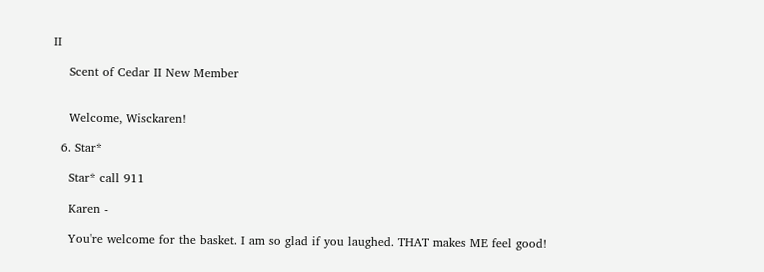II

    Scent of Cedar II New Member


    Welcome, Wisckaren!

  6. Star*

    Star* call 911

    Karen -

    You're welcome for the basket. I am so glad if you laughed. THAT makes ME feel good!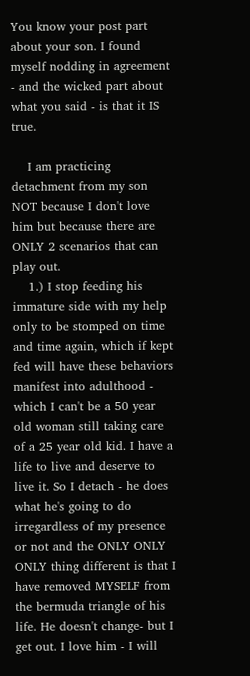You know your post part about your son. I found myself nodding in agreement - and the wicked part about what you said - is that it IS true.

    I am practicing detachment from my son NOT because I don't love him but because there are ONLY 2 scenarios that can play out.
    1.) I stop feeding his immature side with my help only to be stomped on time and time again, which if kept fed will have these behaviors manifest into adulthood - which I can't be a 50 year old woman still taking care of a 25 year old kid. I have a life to live and deserve to live it. So I detach - he does what he's going to do irregardless of my presence or not and the ONLY ONLY ONLY thing different is that I have removed MYSELF from the bermuda triangle of his life. He doesn't change- but I get out. I love him - I will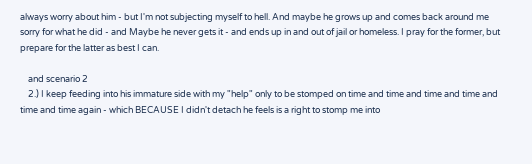always worry about him - but I'm not subjecting myself to hell. And maybe he grows up and comes back around me sorry for what he did - and Maybe he never gets it - and ends up in and out of jail or homeless. I pray for the former, but prepare for the latter as best I can.

    and scenario 2
    2.) I keep feeding into his immature side with my "help" only to be stomped on time and time and time and time and time and time again - which BECAUSE I didn't detach he feels is a right to stomp me into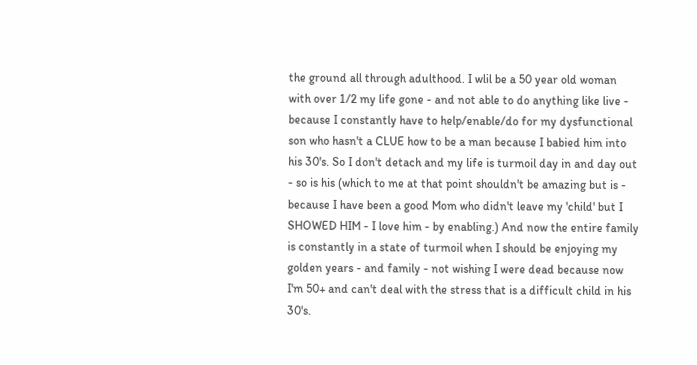the ground all through adulthood. I wlil be a 50 year old woman with over 1/2 my life gone - and not able to do anything like live - because I constantly have to help/enable/do for my dysfunctional son who hasn't a CLUE how to be a man because I babied him into his 30's. So I don't detach and my life is turmoil day in and day out - so is his (which to me at that point shouldn't be amazing but is - because I have been a good Mom who didn't leave my 'child' but I SHOWED HIM - I love him - by enabling.) And now the entire family is constantly in a state of turmoil when I should be enjoying my golden years - and family - not wishing I were dead because now I'm 50+ and can't deal with the stress that is a difficult child in his 30's.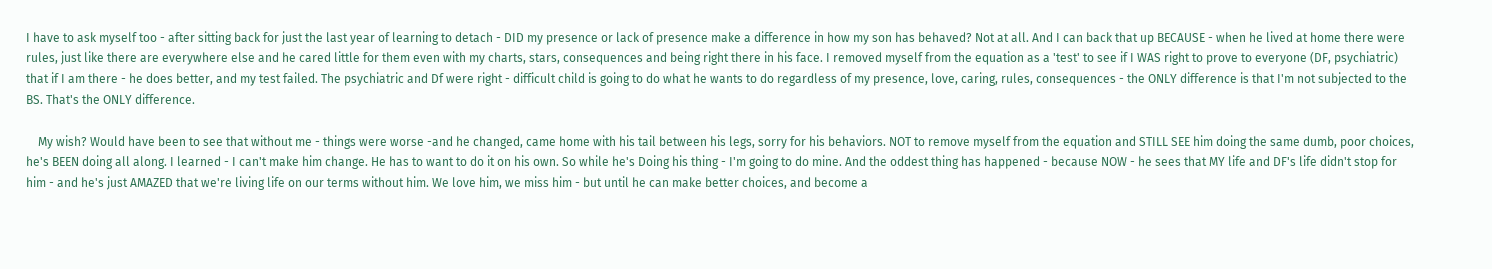I have to ask myself too - after sitting back for just the last year of learning to detach - DID my presence or lack of presence make a difference in how my son has behaved? Not at all. And I can back that up BECAUSE - when he lived at home there were rules, just like there are everywhere else and he cared little for them even with my charts, stars, consequences and being right there in his face. I removed myself from the equation as a 'test' to see if I WAS right to prove to everyone (DF, psychiatric) that if I am there - he does better, and my test failed. The psychiatric and Df were right - difficult child is going to do what he wants to do regardless of my presence, love, caring, rules, consequences - the ONLY difference is that I'm not subjected to the BS. That's the ONLY difference.

    My wish? Would have been to see that without me - things were worse -and he changed, came home with his tail between his legs, sorry for his behaviors. NOT to remove myself from the equation and STILL SEE him doing the same dumb, poor choices, he's BEEN doing all along. I learned - I can't make him change. He has to want to do it on his own. So while he's Doing his thing - I'm going to do mine. And the oddest thing has happened - because NOW - he sees that MY life and DF's life didn't stop for him - and he's just AMAZED that we're living life on our terms without him. We love him, we miss him - but until he can make better choices, and become a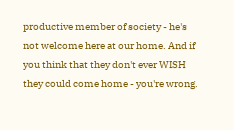productive member of society - he's not welcome here at our home. And if you think that they don't ever WISH they could come home - you're wrong.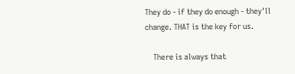They do - if they do enough - they'll change. THAT is the key for us.

    There is always that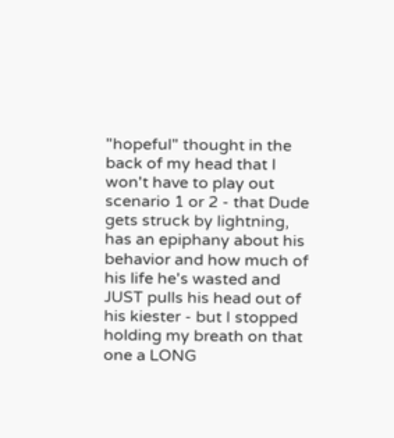"hopeful" thought in the back of my head that I won't have to play out scenario 1 or 2 - that Dude gets struck by lightning, has an epiphany about his behavior and how much of his life he's wasted and JUST pulls his head out of his kiester - but I stopped holding my breath on that one a LONG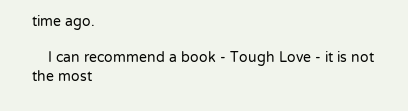time ago.

    I can recommend a book - Tough Love - it is not the most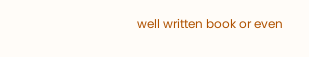well written book or even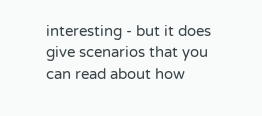interesting - but it does give scenarios that you can read about how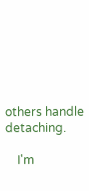others handle detaching.

    I'm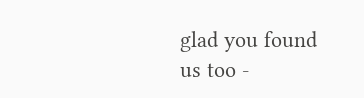glad you found us too -